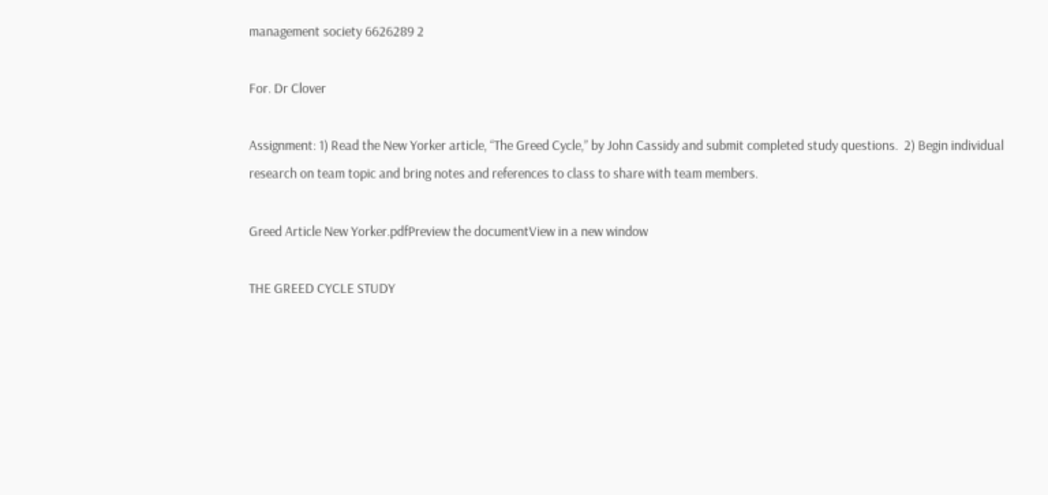management society 6626289 2

For. Dr Clover

Assignment: 1) Read the New Yorker article, “The Greed Cycle,” by John Cassidy and submit completed study questions.  2) Begin individual research on team topic and bring notes and references to class to share with team members.

Greed Article New Yorker.pdfPreview the documentView in a new window

THE GREED CYCLE STUDY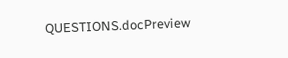QUESTIONS.docPreview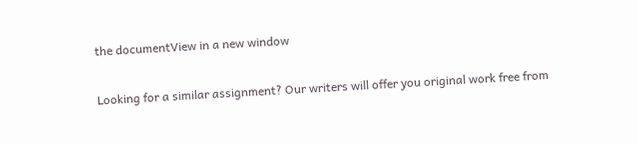the documentView in a new window


Looking for a similar assignment? Our writers will offer you original work free from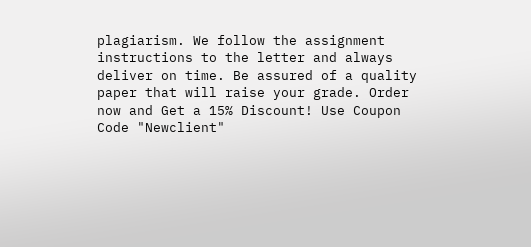plagiarism. We follow the assignment instructions to the letter and always deliver on time. Be assured of a quality paper that will raise your grade. Order now and Get a 15% Discount! Use Coupon Code "Newclient"